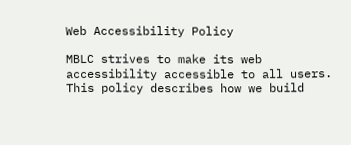Web Accessibility Policy

MBLC strives to make its web accessibility accessible to all users.  This policy describes how we build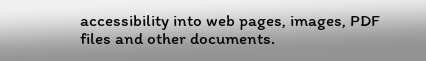accessibility into web pages, images, PDF files and other documents.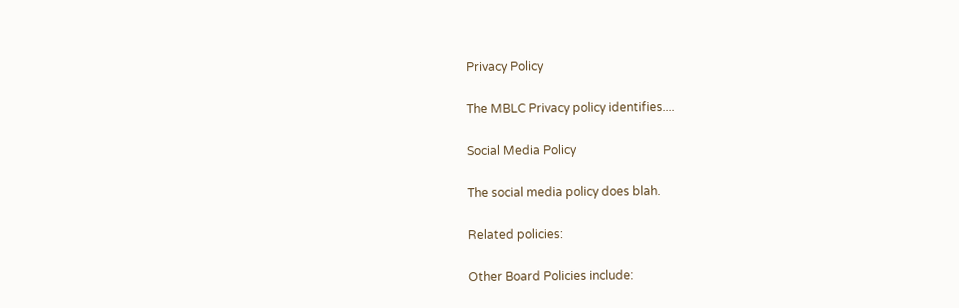Privacy Policy

The MBLC Privacy policy identifies....

Social Media Policy

The social media policy does blah.

Related policies:

Other Board Policies include: